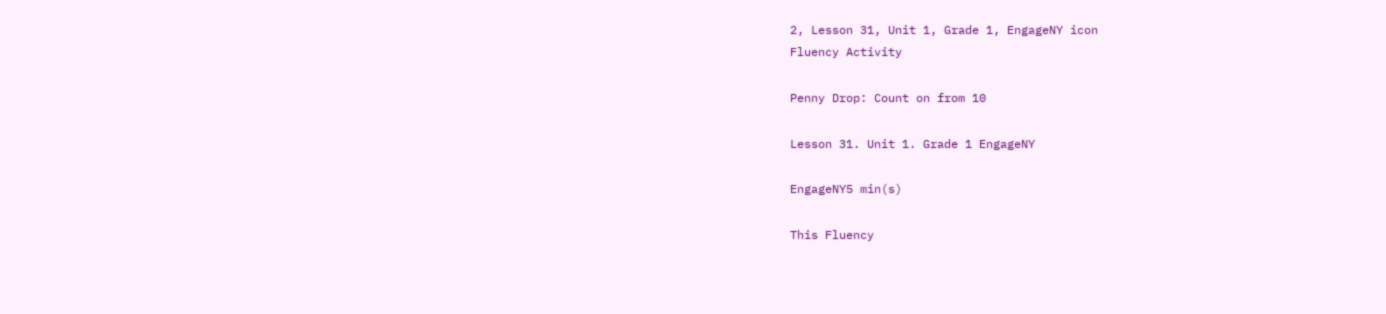2, Lesson 31, Unit 1, Grade 1, EngageNY icon
Fluency Activity

Penny Drop: Count on from 10

Lesson 31. Unit 1. Grade 1 EngageNY

EngageNY5 min(s)

This Fluency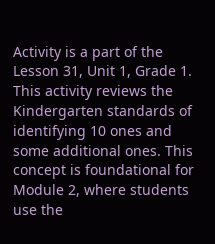Activity is a part of the Lesson 31, Unit 1, Grade 1. This activity reviews the Kindergarten standards of identifying 10 ones and some additional ones. This concept is foundational for Module 2, where students use the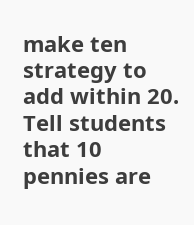make ten strategy to add within 20. Tell students that 10 pennies are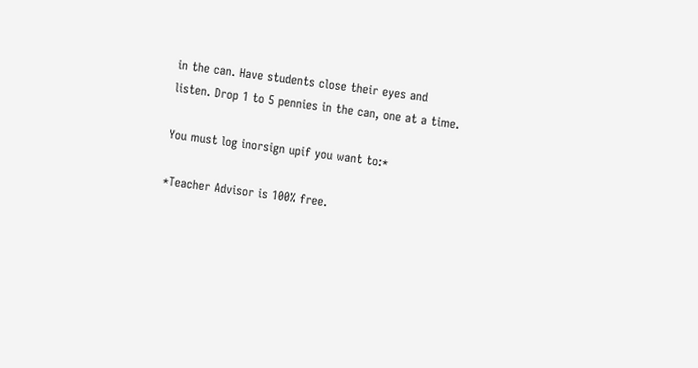in the can. Have students close their eyes and listen. Drop 1 to 5 pennies in the can, one at a time.

You must log inorsign upif you want to:*

*Teacher Advisor is 100% free.